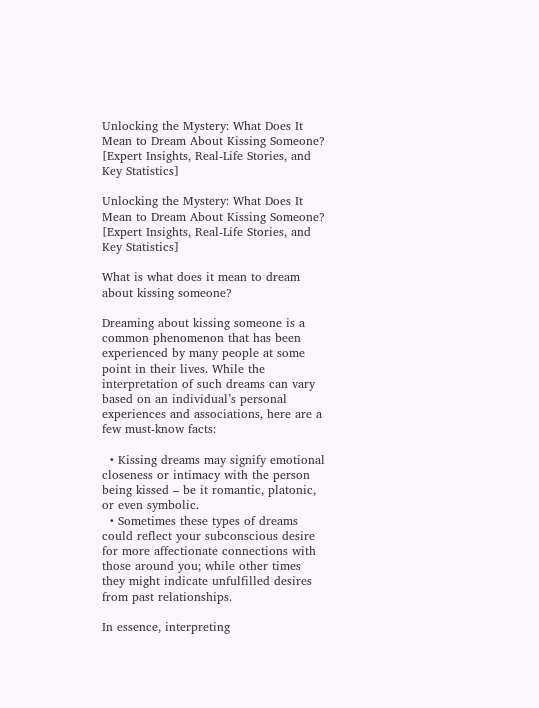Unlocking the Mystery: What Does It Mean to Dream About Kissing Someone? [Expert Insights, Real-Life Stories, and Key Statistics]

Unlocking the Mystery: What Does It Mean to Dream About Kissing Someone? [Expert Insights, Real-Life Stories, and Key Statistics]

What is what does it mean to dream about kissing someone?

Dreaming about kissing someone is a common phenomenon that has been experienced by many people at some point in their lives. While the interpretation of such dreams can vary based on an individual’s personal experiences and associations, here are a few must-know facts:

  • Kissing dreams may signify emotional closeness or intimacy with the person being kissed – be it romantic, platonic, or even symbolic.
  • Sometimes these types of dreams could reflect your subconscious desire for more affectionate connections with those around you; while other times they might indicate unfulfilled desires from past relationships.

In essence, interpreting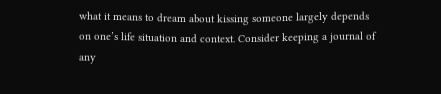what it means to dream about kissing someone largely depends on one’s life situation and context. Consider keeping a journal of any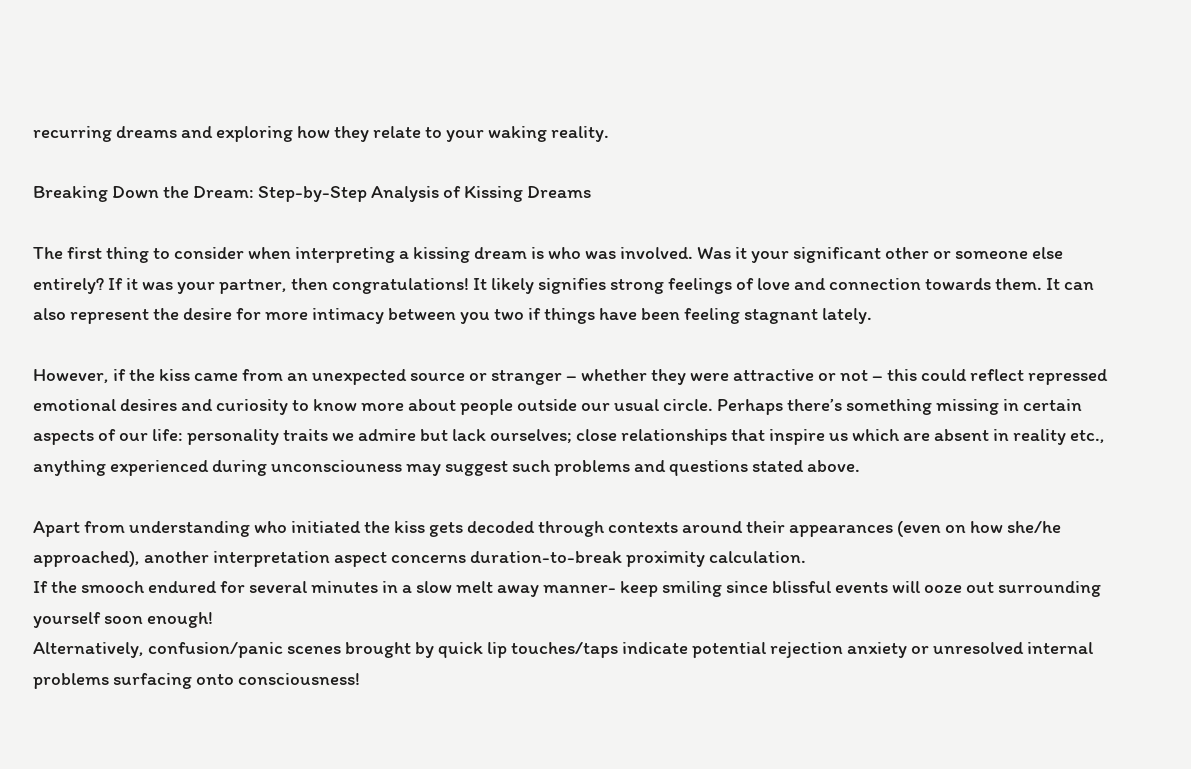recurring dreams and exploring how they relate to your waking reality.

Breaking Down the Dream: Step-by-Step Analysis of Kissing Dreams

The first thing to consider when interpreting a kissing dream is who was involved. Was it your significant other or someone else entirely? If it was your partner, then congratulations! It likely signifies strong feelings of love and connection towards them. It can also represent the desire for more intimacy between you two if things have been feeling stagnant lately.

However, if the kiss came from an unexpected source or stranger – whether they were attractive or not – this could reflect repressed emotional desires and curiosity to know more about people outside our usual circle. Perhaps there’s something missing in certain aspects of our life: personality traits we admire but lack ourselves; close relationships that inspire us which are absent in reality etc., anything experienced during unconsciouness may suggest such problems and questions stated above.

Apart from understanding who initiated the kiss gets decoded through contexts around their appearances (even on how she/he approached), another interpretation aspect concerns duration-to-break proximity calculation.
If the smooch endured for several minutes in a slow melt away manner- keep smiling since blissful events will ooze out surrounding yourself soon enough!
Alternatively, confusion/panic scenes brought by quick lip touches/taps indicate potential rejection anxiety or unresolved internal problems surfacing onto consciousness!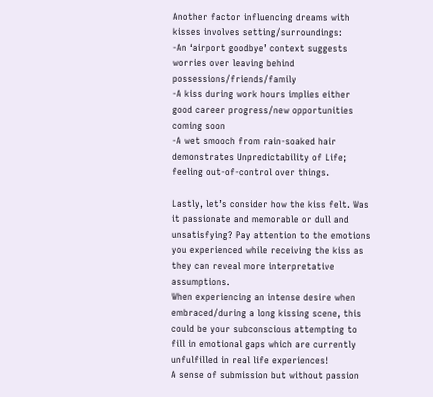Another factor influencing dreams with kisses involves setting/surroundings:
-An ‘airport goodbye’ context suggests worries over leaving behind possessions/friends/family
-A kiss during work hours implies either good career progress/new opportunities coming soon
-A wet smooch from rain-soaked hair demonstrates Unpredictability of Life; feeling out-of-control over things.

Lastly, let’s consider how the kiss felt. Was it passionate and memorable or dull and unsatisfying? Pay attention to the emotions you experienced while receiving the kiss as they can reveal more interpretative assumptions.
When experiencing an intense desire when embraced/during a long kissing scene, this could be your subconscious attempting to fill in emotional gaps which are currently unfulfilled in real life experiences!
A sense of submission but without passion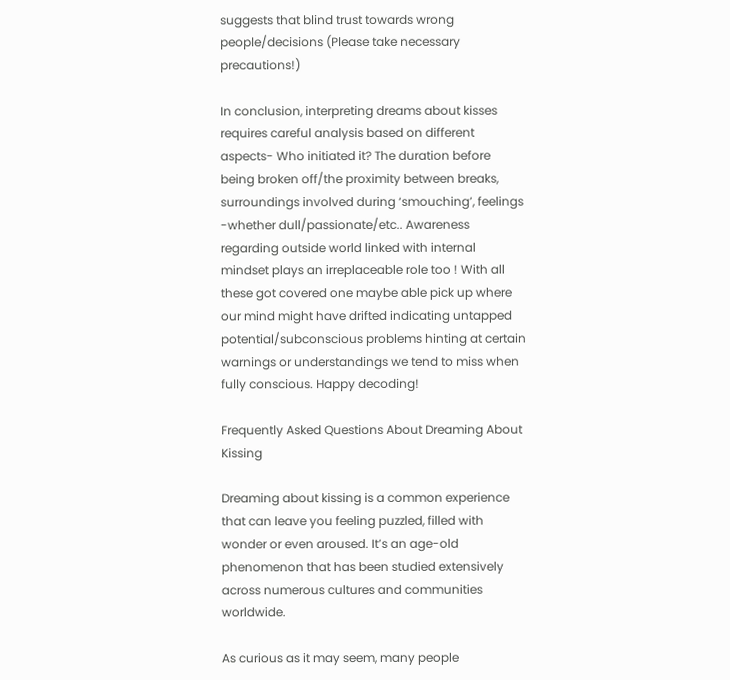suggests that blind trust towards wrong people/decisions (Please take necessary precautions!)

In conclusion, interpreting dreams about kisses requires careful analysis based on different aspects- Who initiated it? The duration before being broken off/the proximity between breaks, surroundings involved during ‘smouching’, feelings -whether dull/passionate/etc.. Awareness regarding outside world linked with internal mindset plays an irreplaceable role too ! With all these got covered one maybe able pick up where our mind might have drifted indicating untapped potential/subconscious problems hinting at certain warnings or understandings we tend to miss when fully conscious. Happy decoding!

Frequently Asked Questions About Dreaming About Kissing

Dreaming about kissing is a common experience that can leave you feeling puzzled, filled with wonder or even aroused. It’s an age-old phenomenon that has been studied extensively across numerous cultures and communities worldwide.

As curious as it may seem, many people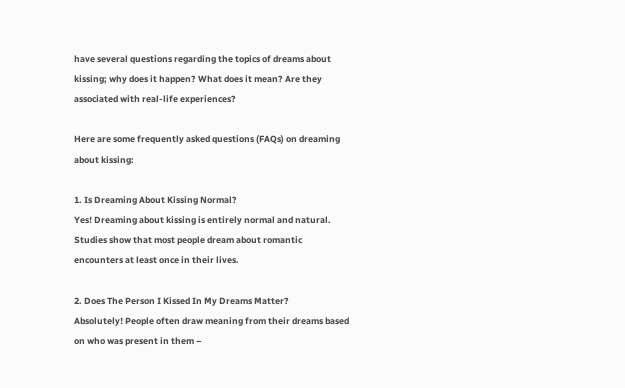have several questions regarding the topics of dreams about kissing; why does it happen? What does it mean? Are they associated with real-life experiences?

Here are some frequently asked questions (FAQs) on dreaming about kissing:

1. Is Dreaming About Kissing Normal?
Yes! Dreaming about kissing is entirely normal and natural. Studies show that most people dream about romantic encounters at least once in their lives.

2. Does The Person I Kissed In My Dreams Matter?
Absolutely! People often draw meaning from their dreams based on who was present in them –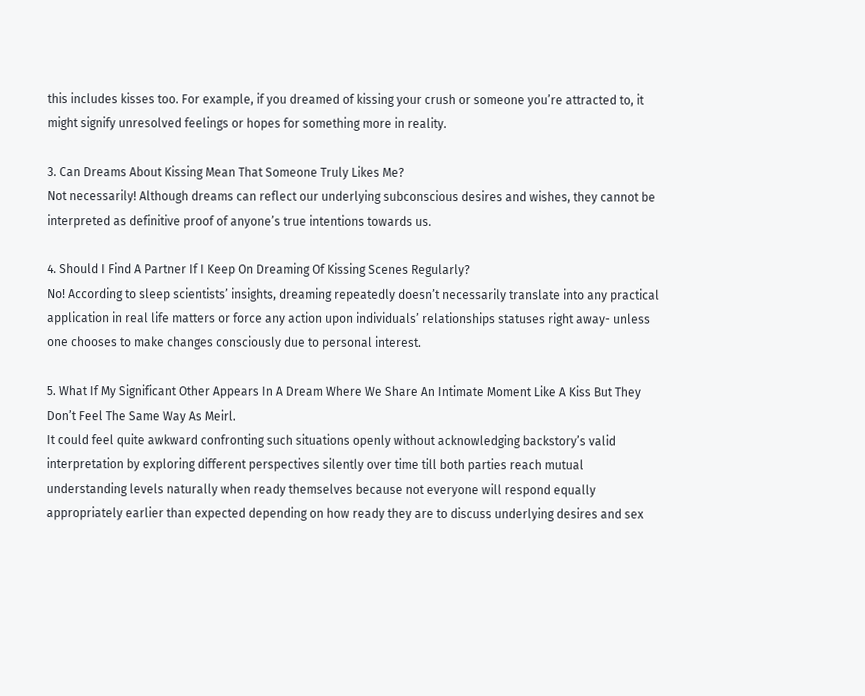this includes kisses too. For example, if you dreamed of kissing your crush or someone you’re attracted to, it might signify unresolved feelings or hopes for something more in reality.

3. Can Dreams About Kissing Mean That Someone Truly Likes Me?
Not necessarily! Although dreams can reflect our underlying subconscious desires and wishes, they cannot be interpreted as definitive proof of anyone’s true intentions towards us.

4. Should I Find A Partner If I Keep On Dreaming Of Kissing Scenes Regularly?
No! According to sleep scientists’ insights, dreaming repeatedly doesn’t necessarily translate into any practical application in real life matters or force any action upon individuals’ relationships statuses right away- unless one chooses to make changes consciously due to personal interest.

5. What If My Significant Other Appears In A Dream Where We Share An Intimate Moment Like A Kiss But They Don’t Feel The Same Way As Meirl.
It could feel quite awkward confronting such situations openly without acknowledging backstory’s valid interpretation by exploring different perspectives silently over time till both parties reach mutual understanding levels naturally when ready themselves because not everyone will respond equally appropriately earlier than expected depending on how ready they are to discuss underlying desires and sex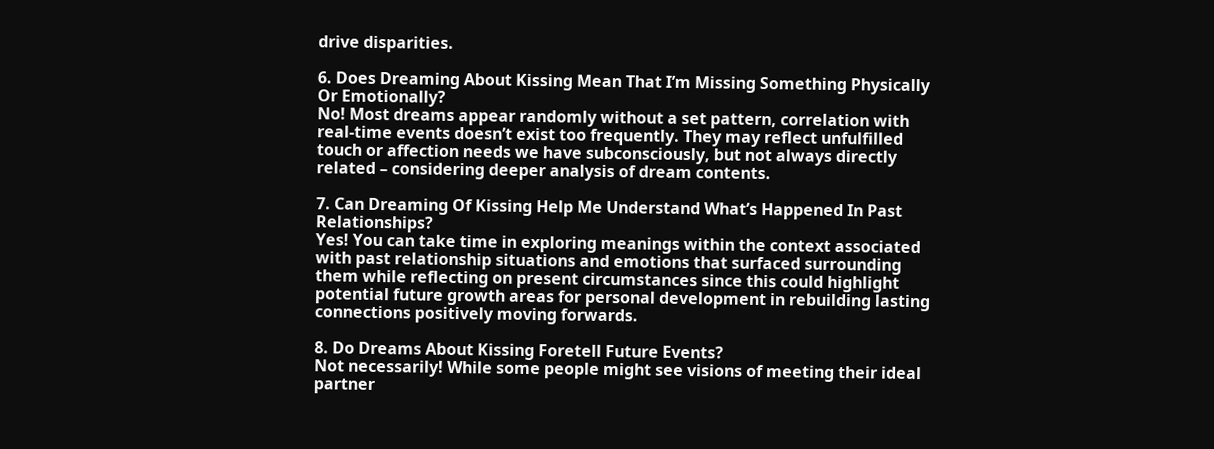drive disparities.

6. Does Dreaming About Kissing Mean That I’m Missing Something Physically Or Emotionally?
No! Most dreams appear randomly without a set pattern, correlation with real-time events doesn’t exist too frequently. They may reflect unfulfilled touch or affection needs we have subconsciously, but not always directly related – considering deeper analysis of dream contents.

7. Can Dreaming Of Kissing Help Me Understand What’s Happened In Past Relationships?
Yes! You can take time in exploring meanings within the context associated with past relationship situations and emotions that surfaced surrounding them while reflecting on present circumstances since this could highlight potential future growth areas for personal development in rebuilding lasting connections positively moving forwards.

8. Do Dreams About Kissing Foretell Future Events?
Not necessarily! While some people might see visions of meeting their ideal partner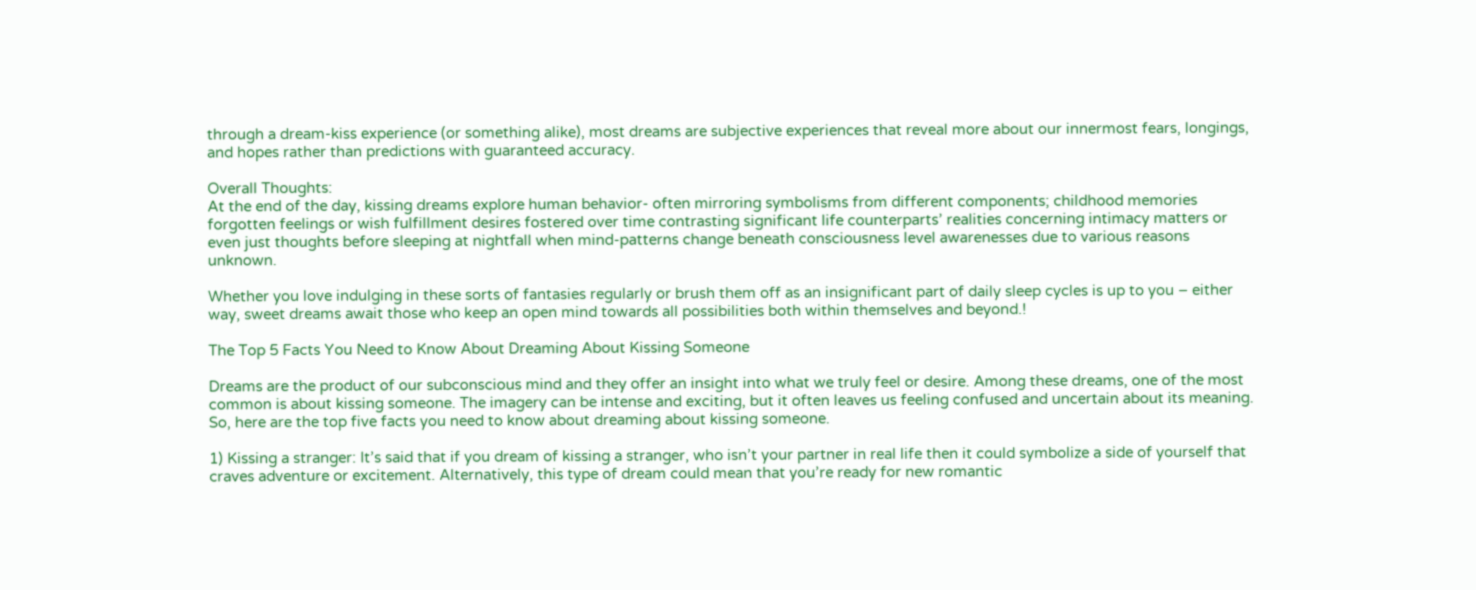through a dream-kiss experience (or something alike), most dreams are subjective experiences that reveal more about our innermost fears, longings, and hopes rather than predictions with guaranteed accuracy.

Overall Thoughts:
At the end of the day, kissing dreams explore human behavior- often mirroring symbolisms from different components; childhood memories forgotten feelings or wish fulfillment desires fostered over time contrasting significant life counterparts’ realities concerning intimacy matters or even just thoughts before sleeping at nightfall when mind-patterns change beneath consciousness level awarenesses due to various reasons unknown.

Whether you love indulging in these sorts of fantasies regularly or brush them off as an insignificant part of daily sleep cycles is up to you – either way, sweet dreams await those who keep an open mind towards all possibilities both within themselves and beyond.!

The Top 5 Facts You Need to Know About Dreaming About Kissing Someone

Dreams are the product of our subconscious mind and they offer an insight into what we truly feel or desire. Among these dreams, one of the most common is about kissing someone. The imagery can be intense and exciting, but it often leaves us feeling confused and uncertain about its meaning. So, here are the top five facts you need to know about dreaming about kissing someone.

1) Kissing a stranger: It’s said that if you dream of kissing a stranger, who isn’t your partner in real life then it could symbolize a side of yourself that craves adventure or excitement. Alternatively, this type of dream could mean that you’re ready for new romantic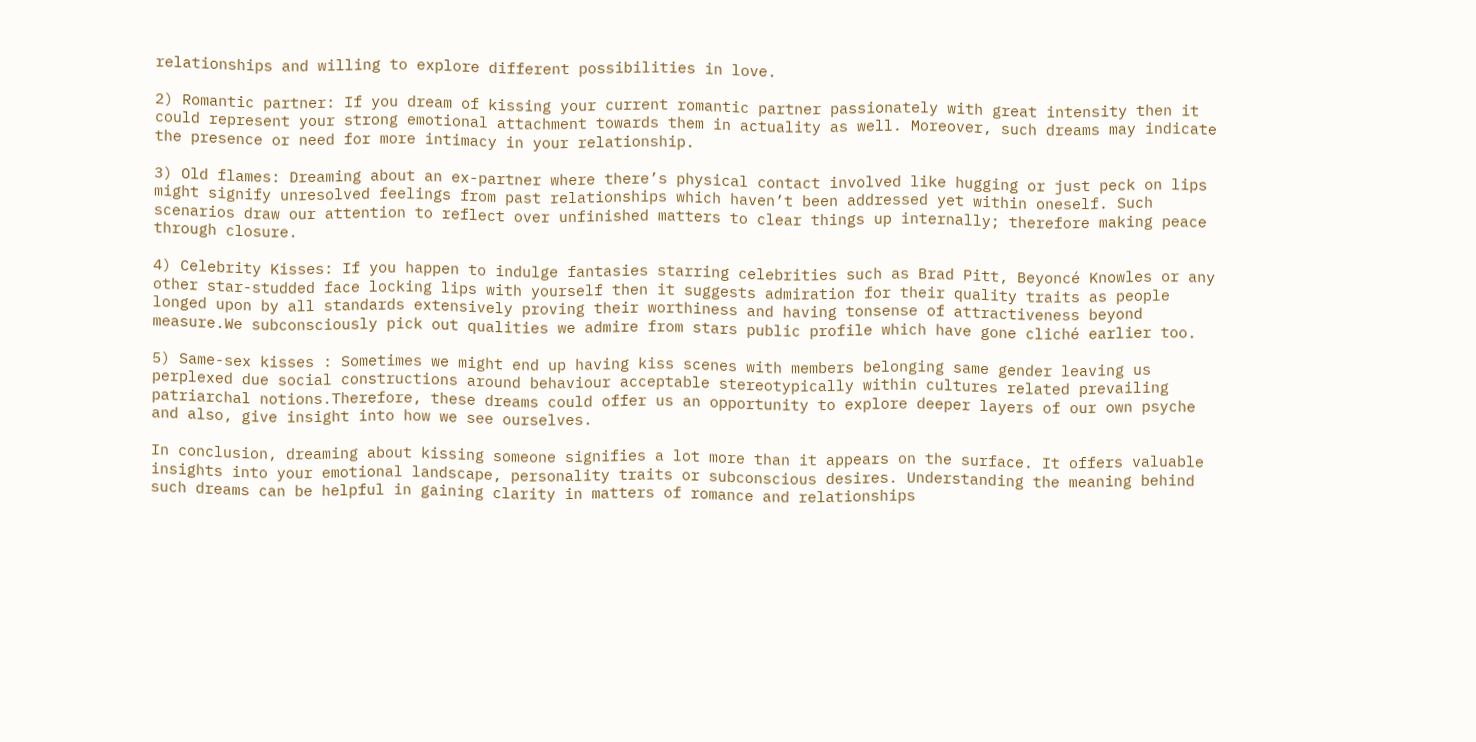relationships and willing to explore different possibilities in love.

2) Romantic partner: If you dream of kissing your current romantic partner passionately with great intensity then it could represent your strong emotional attachment towards them in actuality as well. Moreover, such dreams may indicate the presence or need for more intimacy in your relationship.

3) Old flames: Dreaming about an ex-partner where there’s physical contact involved like hugging or just peck on lips might signify unresolved feelings from past relationships which haven’t been addressed yet within oneself. Such scenarios draw our attention to reflect over unfinished matters to clear things up internally; therefore making peace through closure.

4) Celebrity Kisses: If you happen to indulge fantasies starring celebrities such as Brad Pitt, Beyoncé Knowles or any other star-studded face locking lips with yourself then it suggests admiration for their quality traits as people longed upon by all standards extensively proving their worthiness and having tonsense of attractiveness beyond measure.We subconsciously pick out qualities we admire from stars public profile which have gone cliché earlier too.

5) Same-sex kisses : Sometimes we might end up having kiss scenes with members belonging same gender leaving us perplexed due social constructions around behaviour acceptable stereotypically within cultures related prevailing patriarchal notions.Therefore, these dreams could offer us an opportunity to explore deeper layers of our own psyche and also, give insight into how we see ourselves.

In conclusion, dreaming about kissing someone signifies a lot more than it appears on the surface. It offers valuable insights into your emotional landscape, personality traits or subconscious desires. Understanding the meaning behind such dreams can be helpful in gaining clarity in matters of romance and relationships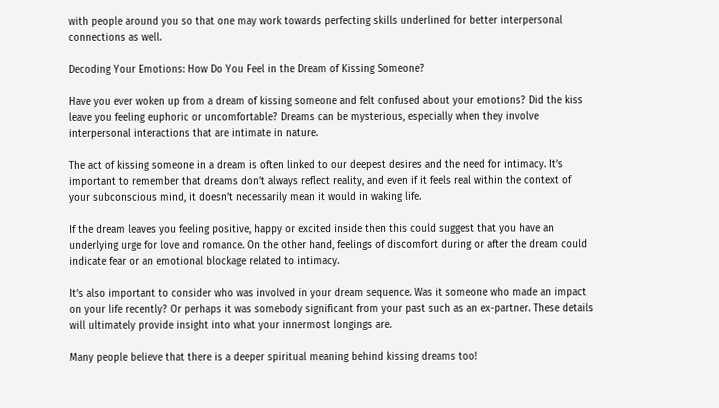with people around you so that one may work towards perfecting skills underlined for better interpersonal connections as well.

Decoding Your Emotions: How Do You Feel in the Dream of Kissing Someone?

Have you ever woken up from a dream of kissing someone and felt confused about your emotions? Did the kiss leave you feeling euphoric or uncomfortable? Dreams can be mysterious, especially when they involve interpersonal interactions that are intimate in nature.

The act of kissing someone in a dream is often linked to our deepest desires and the need for intimacy. It’s important to remember that dreams don’t always reflect reality, and even if it feels real within the context of your subconscious mind, it doesn’t necessarily mean it would in waking life.

If the dream leaves you feeling positive, happy or excited inside then this could suggest that you have an underlying urge for love and romance. On the other hand, feelings of discomfort during or after the dream could indicate fear or an emotional blockage related to intimacy.

It’s also important to consider who was involved in your dream sequence. Was it someone who made an impact on your life recently? Or perhaps it was somebody significant from your past such as an ex-partner. These details will ultimately provide insight into what your innermost longings are.

Many people believe that there is a deeper spiritual meaning behind kissing dreams too!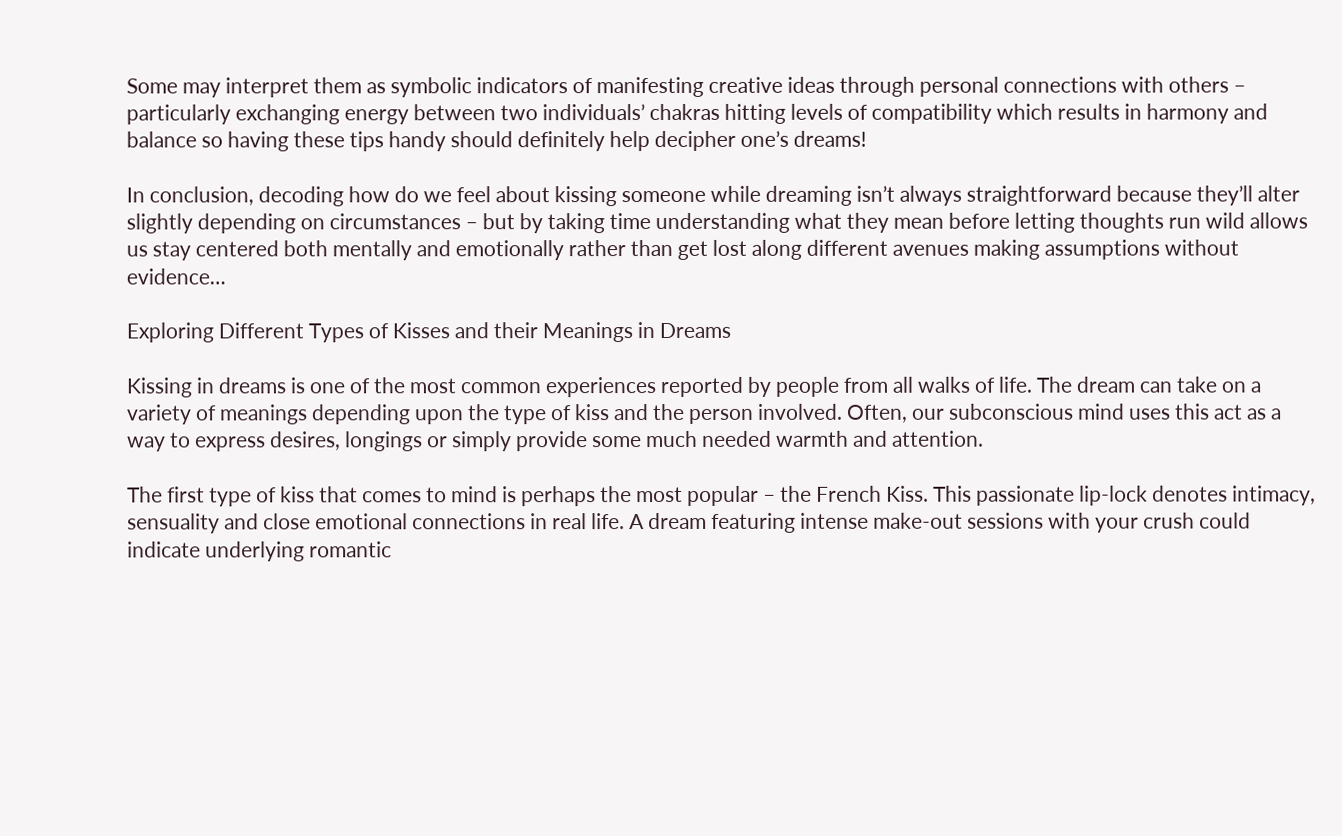Some may interpret them as symbolic indicators of manifesting creative ideas through personal connections with others – particularly exchanging energy between two individuals’ chakras hitting levels of compatibility which results in harmony and balance so having these tips handy should definitely help decipher one’s dreams!

In conclusion, decoding how do we feel about kissing someone while dreaming isn’t always straightforward because they’ll alter slightly depending on circumstances – but by taking time understanding what they mean before letting thoughts run wild allows us stay centered both mentally and emotionally rather than get lost along different avenues making assumptions without evidence…

Exploring Different Types of Kisses and their Meanings in Dreams

Kissing in dreams is one of the most common experiences reported by people from all walks of life. The dream can take on a variety of meanings depending upon the type of kiss and the person involved. Often, our subconscious mind uses this act as a way to express desires, longings or simply provide some much needed warmth and attention.

The first type of kiss that comes to mind is perhaps the most popular – the French Kiss. This passionate lip-lock denotes intimacy, sensuality and close emotional connections in real life. A dream featuring intense make-out sessions with your crush could indicate underlying romantic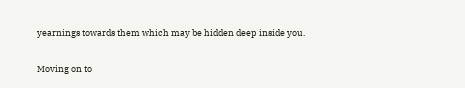yearnings towards them which may be hidden deep inside you.

Moving on to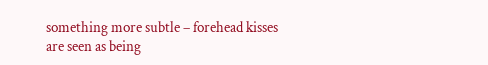something more subtle – forehead kisses are seen as being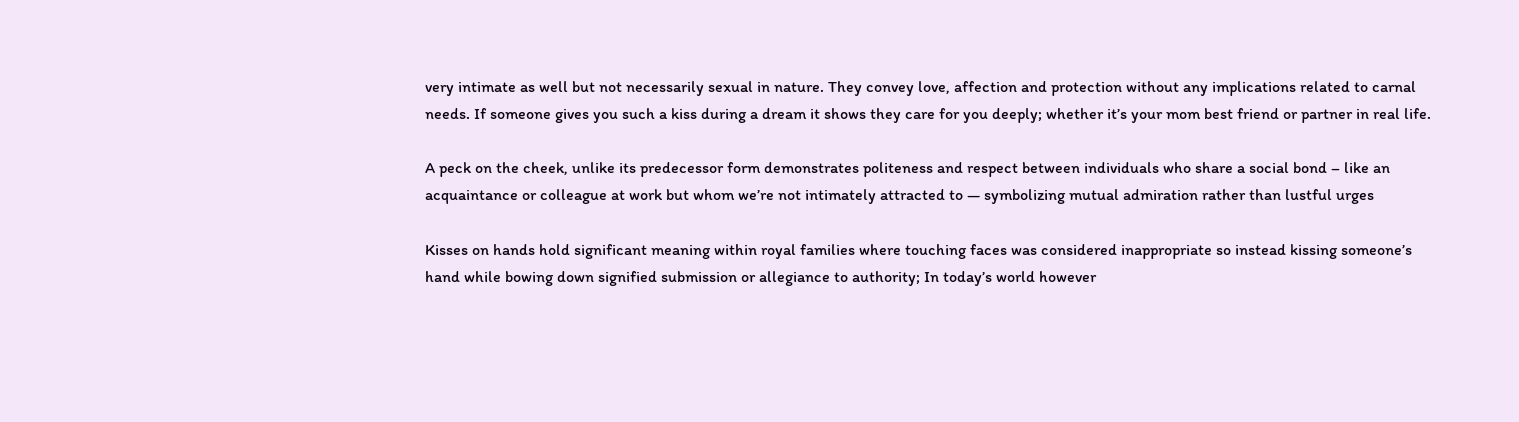very intimate as well but not necessarily sexual in nature. They convey love, affection and protection without any implications related to carnal needs. If someone gives you such a kiss during a dream it shows they care for you deeply; whether it’s your mom best friend or partner in real life.

A peck on the cheek, unlike its predecessor form demonstrates politeness and respect between individuals who share a social bond – like an acquaintance or colleague at work but whom we’re not intimately attracted to — symbolizing mutual admiration rather than lustful urges

Kisses on hands hold significant meaning within royal families where touching faces was considered inappropriate so instead kissing someone’s hand while bowing down signified submission or allegiance to authority; In today’s world however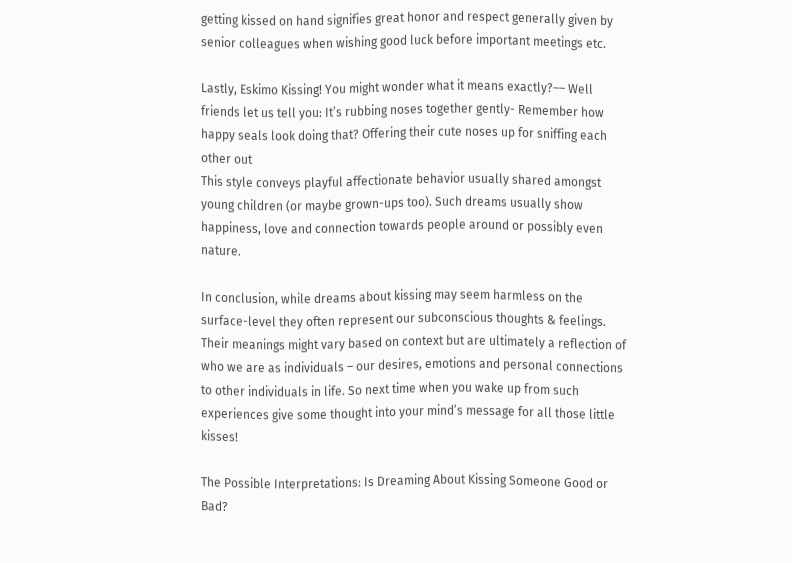getting kissed on hand signifies great honor and respect generally given by senior colleagues when wishing good luck before important meetings etc.

Lastly, Eskimo Kissing! You might wonder what it means exactly?–– Well friends let us tell you: It’s rubbing noses together gently- Remember how happy seals look doing that? Offering their cute noses up for sniffing each other out
This style conveys playful affectionate behavior usually shared amongst young children (or maybe grown-ups too). Such dreams usually show happiness, love and connection towards people around or possibly even nature.

In conclusion, while dreams about kissing may seem harmless on the surface-level they often represent our subconscious thoughts & feelings. Their meanings might vary based on context but are ultimately a reflection of who we are as individuals – our desires, emotions and personal connections to other individuals in life. So next time when you wake up from such experiences give some thought into your mind’s message for all those little kisses!

The Possible Interpretations: Is Dreaming About Kissing Someone Good or Bad?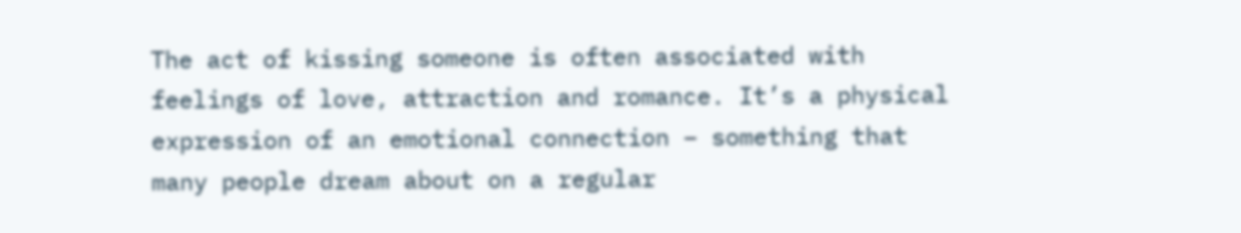The act of kissing someone is often associated with feelings of love, attraction and romance. It’s a physical expression of an emotional connection – something that many people dream about on a regular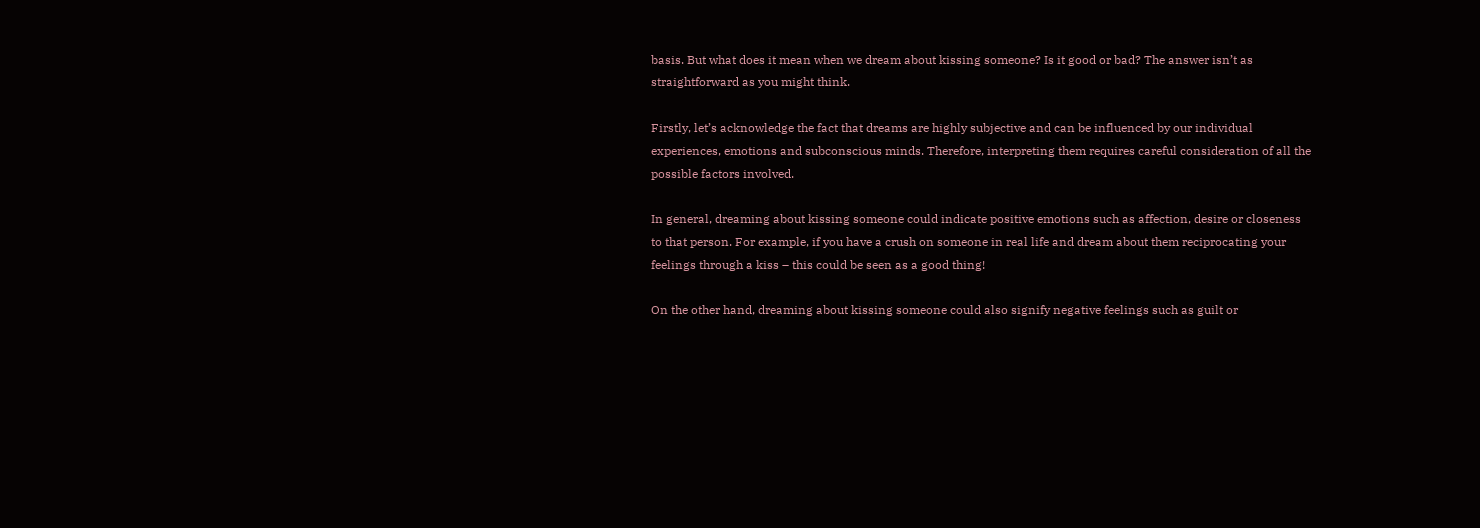basis. But what does it mean when we dream about kissing someone? Is it good or bad? The answer isn’t as straightforward as you might think.

Firstly, let’s acknowledge the fact that dreams are highly subjective and can be influenced by our individual experiences, emotions and subconscious minds. Therefore, interpreting them requires careful consideration of all the possible factors involved.

In general, dreaming about kissing someone could indicate positive emotions such as affection, desire or closeness to that person. For example, if you have a crush on someone in real life and dream about them reciprocating your feelings through a kiss – this could be seen as a good thing!

On the other hand, dreaming about kissing someone could also signify negative feelings such as guilt or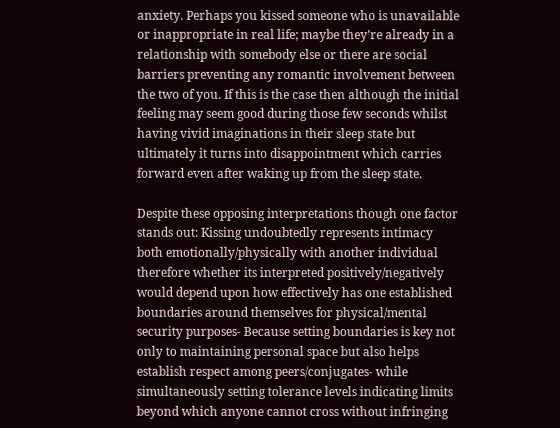anxiety. Perhaps you kissed someone who is unavailable or inappropriate in real life; maybe they’re already in a relationship with somebody else or there are social barriers preventing any romantic involvement between the two of you. If this is the case then although the initial feeling may seem good during those few seconds whilst having vivid imaginations in their sleep state but ultimately it turns into disappointment which carries forward even after waking up from the sleep state.

Despite these opposing interpretations though one factor stands out: Kissing undoubtedly represents intimacy both emotionally/physically with another individual therefore whether its interpreted positively/negatively would depend upon how effectively has one established boundaries around themselves for physical/mental security purposes- Because setting boundaries is key not only to maintaining personal space but also helps establish respect among peers/conjugates- while simultaneously setting tolerance levels indicating limits beyond which anyone cannot cross without infringing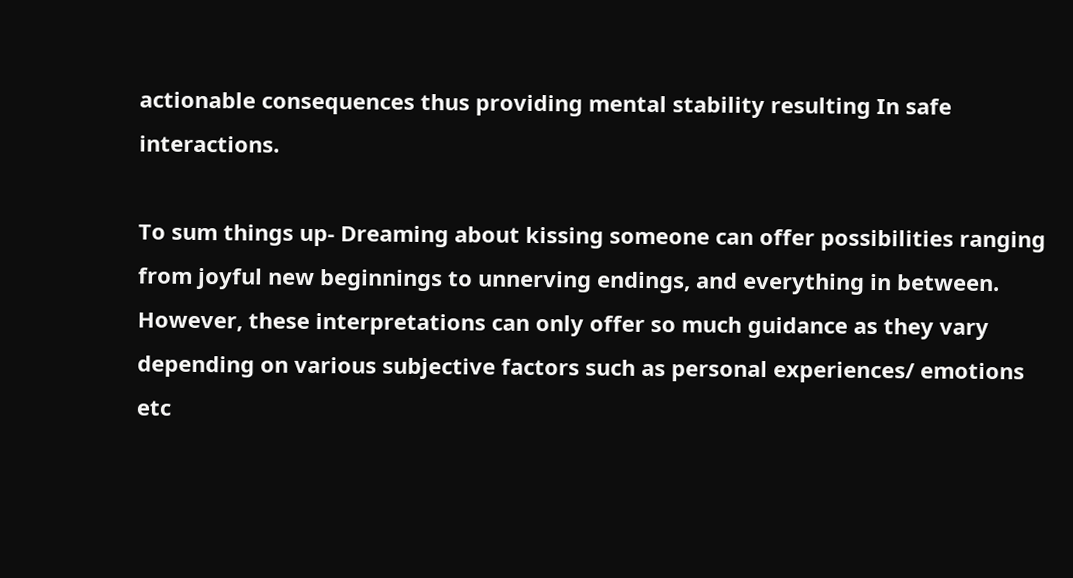actionable consequences thus providing mental stability resulting In safe interactions.

To sum things up- Dreaming about kissing someone can offer possibilities ranging from joyful new beginnings to unnerving endings, and everything in between. However, these interpretations can only offer so much guidance as they vary depending on various subjective factors such as personal experiences/ emotions etc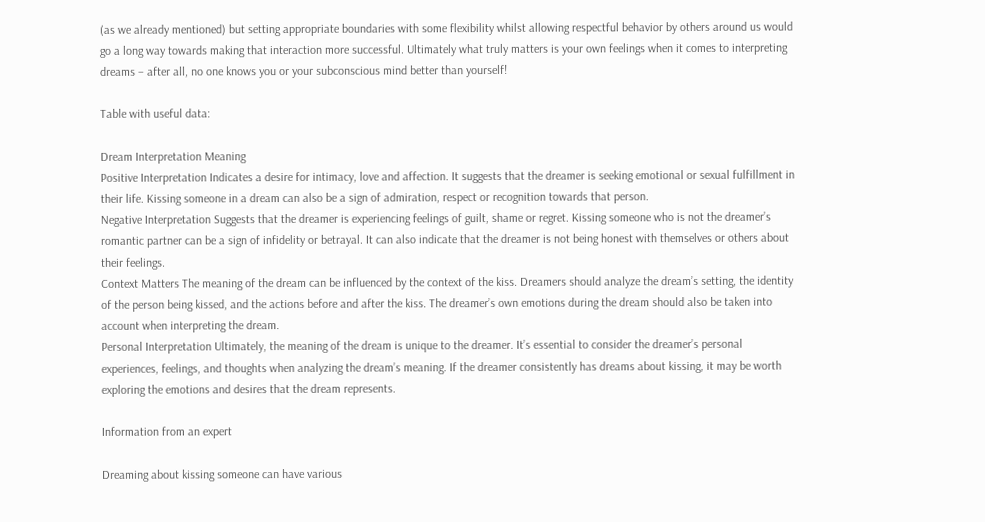(as we already mentioned) but setting appropriate boundaries with some flexibility whilst allowing respectful behavior by others around us would go a long way towards making that interaction more successful. Ultimately what truly matters is your own feelings when it comes to interpreting dreams – after all, no one knows you or your subconscious mind better than yourself!

Table with useful data:

Dream Interpretation Meaning
Positive Interpretation Indicates a desire for intimacy, love and affection. It suggests that the dreamer is seeking emotional or sexual fulfillment in their life. Kissing someone in a dream can also be a sign of admiration, respect or recognition towards that person.
Negative Interpretation Suggests that the dreamer is experiencing feelings of guilt, shame or regret. Kissing someone who is not the dreamer’s romantic partner can be a sign of infidelity or betrayal. It can also indicate that the dreamer is not being honest with themselves or others about their feelings.
Context Matters The meaning of the dream can be influenced by the context of the kiss. Dreamers should analyze the dream’s setting, the identity of the person being kissed, and the actions before and after the kiss. The dreamer’s own emotions during the dream should also be taken into account when interpreting the dream.
Personal Interpretation Ultimately, the meaning of the dream is unique to the dreamer. It’s essential to consider the dreamer’s personal experiences, feelings, and thoughts when analyzing the dream’s meaning. If the dreamer consistently has dreams about kissing, it may be worth exploring the emotions and desires that the dream represents.

Information from an expert

Dreaming about kissing someone can have various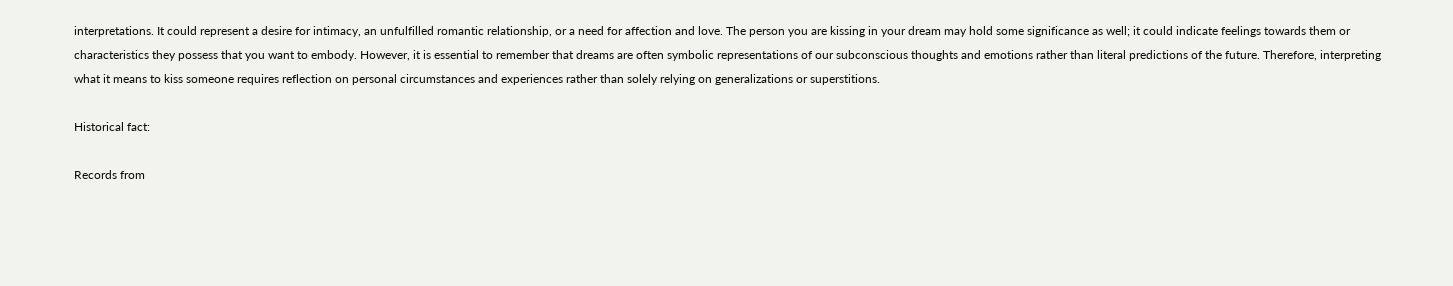interpretations. It could represent a desire for intimacy, an unfulfilled romantic relationship, or a need for affection and love. The person you are kissing in your dream may hold some significance as well; it could indicate feelings towards them or characteristics they possess that you want to embody. However, it is essential to remember that dreams are often symbolic representations of our subconscious thoughts and emotions rather than literal predictions of the future. Therefore, interpreting what it means to kiss someone requires reflection on personal circumstances and experiences rather than solely relying on generalizations or superstitions.

Historical fact:

Records from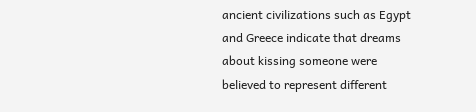ancient civilizations such as Egypt and Greece indicate that dreams about kissing someone were believed to represent different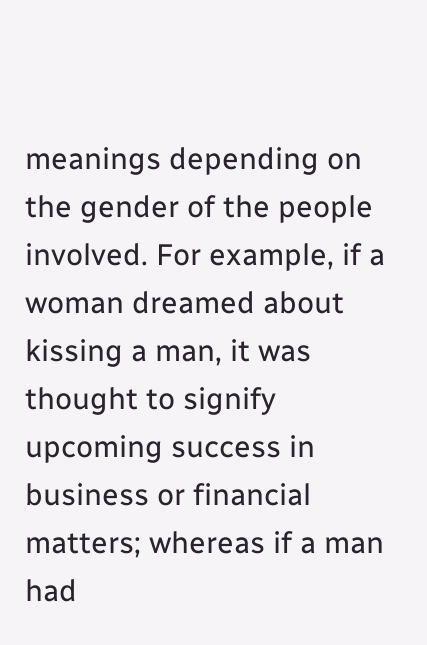meanings depending on the gender of the people involved. For example, if a woman dreamed about kissing a man, it was thought to signify upcoming success in business or financial matters; whereas if a man had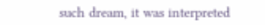such dream, it was interpreted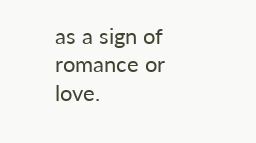as a sign of romance or love.